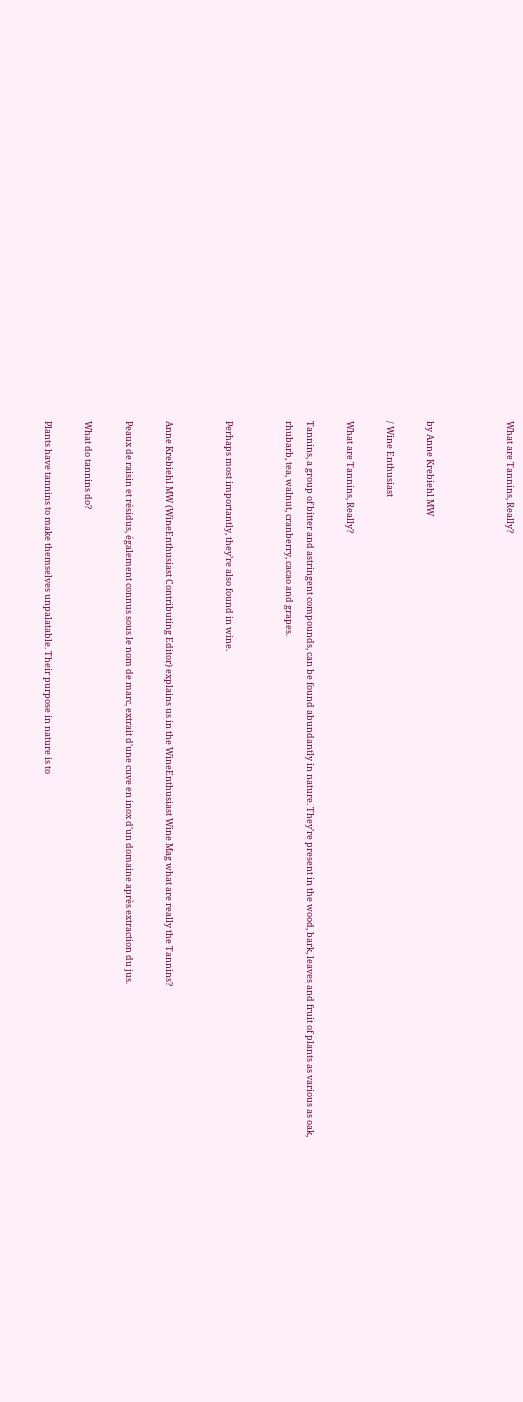What are Tannins, Really?



by Anne Krebiehl MW

/ Wine Enthusiast

What are Tannins, Really?

Tannins, a group of bitter and astringent compounds, can be found abundantly in nature. They’re present in the wood, bark, leaves and fruit of plants as various as oak, rhubarb, tea, walnut, cranberry, cacao and grapes.


Perhaps most importantly, they’re also found in wine.


Anne Krebiehl MW (WineEnthusiast Contributing Editor) explains us in the WineEnthusiast Wine Mag what are really the Tannins?

Peaux de raisin et résidus, également connus sous le nom de marc, extrait d'une cuve en inox d'un domaine après extraction du jus.

What do tannins do?

Plants have tannins to make themselves unpalatable. Their purpose in nature is to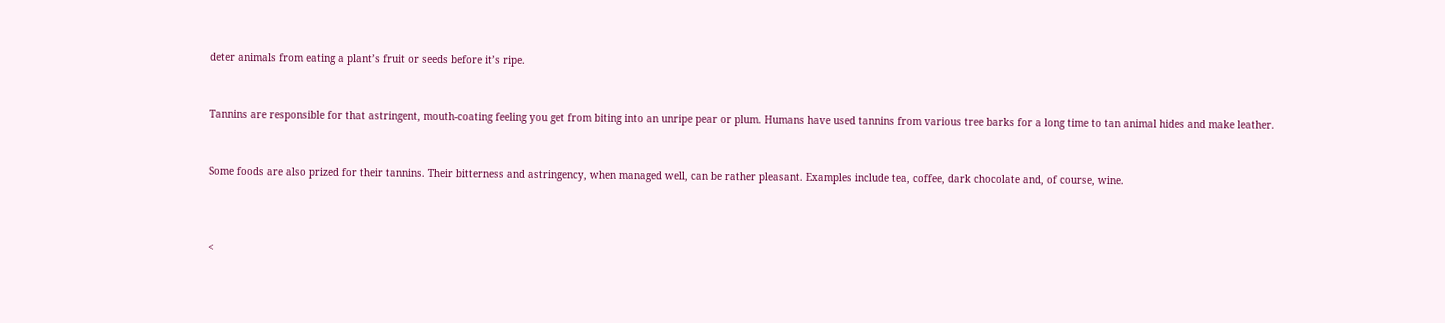deter animals from eating a plant’s fruit or seeds before it’s ripe.


Tannins are responsible for that astringent, mouth-coating feeling you get from biting into an unripe pear or plum. Humans have used tannins from various tree barks for a long time to tan animal hides and make leather.


Some foods are also prized for their tannins. Their bitterness and astringency, when managed well, can be rather pleasant. Examples include tea, coffee, dark chocolate and, of course, wine.



<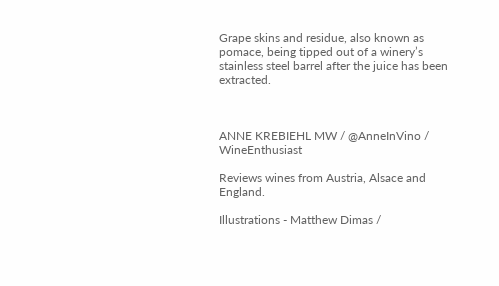Grape skins and residue, also known as pomace, being tipped out of a winery’s stainless steel barrel after the juice has been extracted.



ANNE KREBIEHL MW / @AnneInVino / WineEnthusiast

Reviews wines from Austria, Alsace and England.

Illustrations - Matthew Dimas /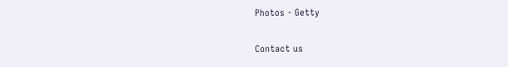Photos - Getty

Contact us